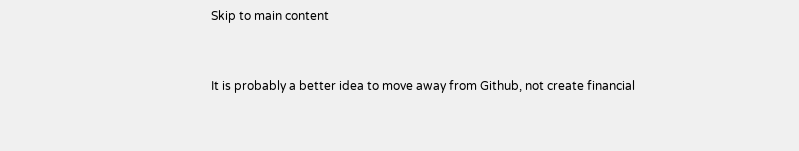Skip to main content


It is probably a better idea to move away from Github, not create financial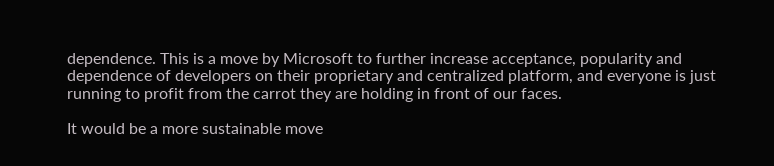dependence. This is a move by Microsoft to further increase acceptance, popularity and dependence of developers on their proprietary and centralized platform, and everyone is just running to profit from the carrot they are holding in front of our faces.

It would be a more sustainable move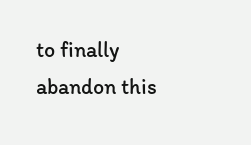to finally abandon this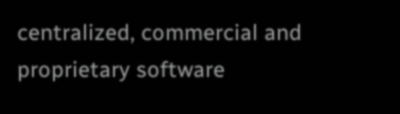centralized, commercial and proprietary software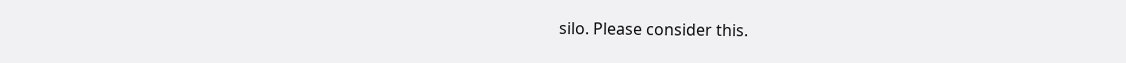silo. Please consider this.